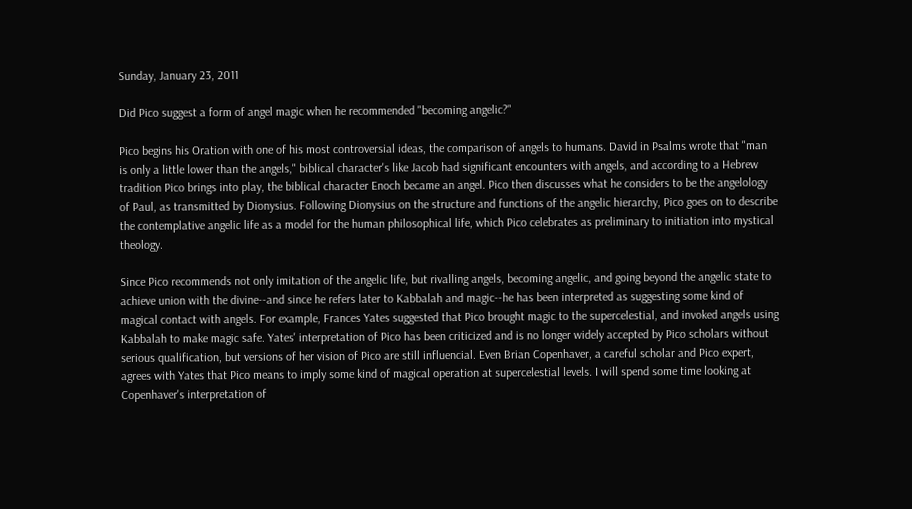Sunday, January 23, 2011

Did Pico suggest a form of angel magic when he recommended "becoming angelic?"

Pico begins his Oration with one of his most controversial ideas, the comparison of angels to humans. David in Psalms wrote that "man is only a little lower than the angels," biblical character's like Jacob had significant encounters with angels, and according to a Hebrew tradition Pico brings into play, the biblical character Enoch became an angel. Pico then discusses what he considers to be the angelology of Paul, as transmitted by Dionysius. Following Dionysius on the structure and functions of the angelic hierarchy, Pico goes on to describe the contemplative angelic life as a model for the human philosophical life, which Pico celebrates as preliminary to initiation into mystical theology.

Since Pico recommends not only imitation of the angelic life, but rivalling angels, becoming angelic, and going beyond the angelic state to achieve union with the divine--and since he refers later to Kabbalah and magic--he has been interpreted as suggesting some kind of magical contact with angels. For example, Frances Yates suggested that Pico brought magic to the supercelestial, and invoked angels using Kabbalah to make magic safe. Yates' interpretation of Pico has been criticized and is no longer widely accepted by Pico scholars without serious qualification, but versions of her vision of Pico are still influencial. Even Brian Copenhaver, a careful scholar and Pico expert, agrees with Yates that Pico means to imply some kind of magical operation at supercelestial levels. I will spend some time looking at Copenhaver's interpretation of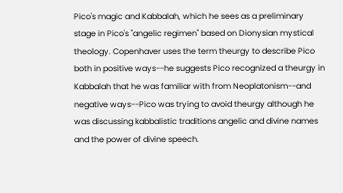Pico's magic and Kabbalah, which he sees as a preliminary stage in Pico's "angelic regimen" based on Dionysian mystical theology. Copenhaver uses the term theurgy to describe Pico both in positive ways--he suggests Pico recognized a theurgy in Kabbalah that he was familiar with from Neoplatonism--and negative ways--Pico was trying to avoid theurgy although he was discussing kabbalistic traditions angelic and divine names and the power of divine speech.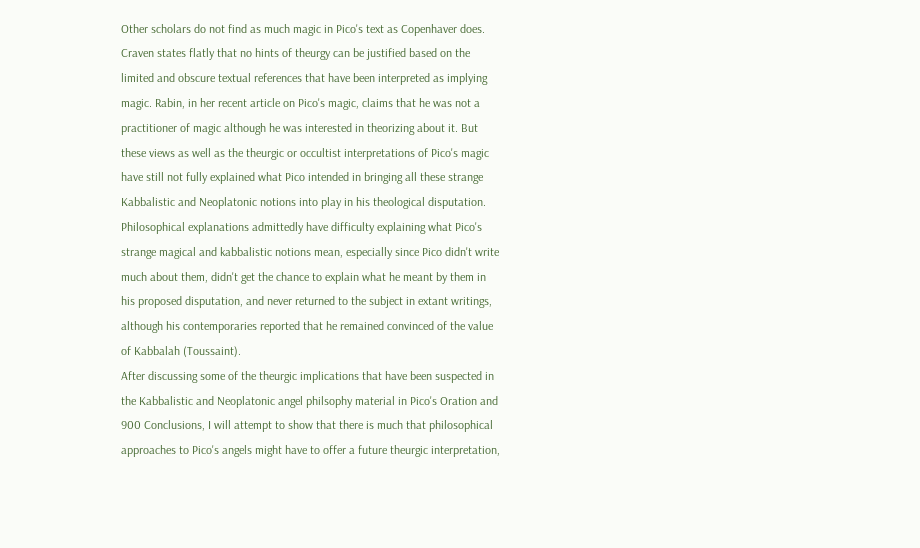Other scholars do not find as much magic in Pico's text as Copenhaver does. Craven states flatly that no hints of theurgy can be justified based on the limited and obscure textual references that have been interpreted as implying magic. Rabin, in her recent article on Pico's magic, claims that he was not a practitioner of magic although he was interested in theorizing about it. But these views as well as the theurgic or occultist interpretations of Pico's magic have still not fully explained what Pico intended in bringing all these strange Kabbalistic and Neoplatonic notions into play in his theological disputation. Philosophical explanations admittedly have difficulty explaining what Pico's strange magical and kabbalistic notions mean, especially since Pico didn't write much about them, didn't get the chance to explain what he meant by them in his proposed disputation, and never returned to the subject in extant writings, although his contemporaries reported that he remained convinced of the value of Kabbalah (Toussaint).
After discussing some of the theurgic implications that have been suspected in the Kabbalistic and Neoplatonic angel philsophy material in Pico's Oration and 900 Conclusions, I will attempt to show that there is much that philosophical approaches to Pico's angels might have to offer a future theurgic interpretation,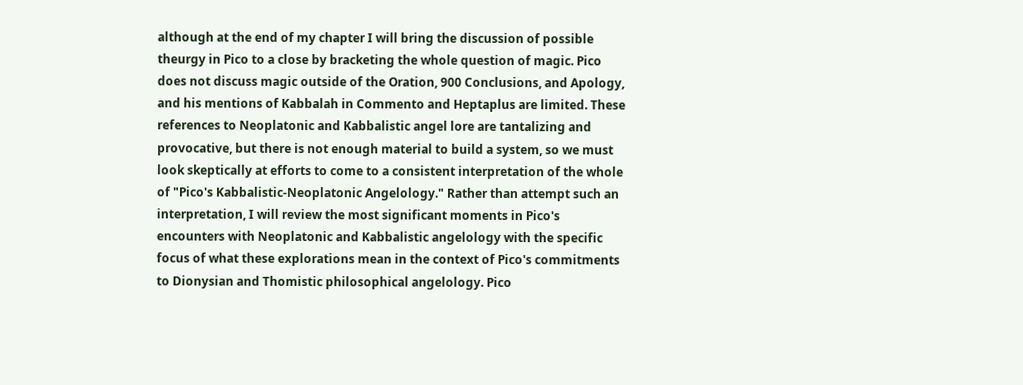although at the end of my chapter I will bring the discussion of possible theurgy in Pico to a close by bracketing the whole question of magic. Pico does not discuss magic outside of the Oration, 900 Conclusions, and Apology, and his mentions of Kabbalah in Commento and Heptaplus are limited. These references to Neoplatonic and Kabbalistic angel lore are tantalizing and provocative, but there is not enough material to build a system, so we must look skeptically at efforts to come to a consistent interpretation of the whole of "Pico's Kabbalistic-Neoplatonic Angelology." Rather than attempt such an interpretation, I will review the most significant moments in Pico's encounters with Neoplatonic and Kabbalistic angelology with the specific focus of what these explorations mean in the context of Pico's commitments to Dionysian and Thomistic philosophical angelology. Pico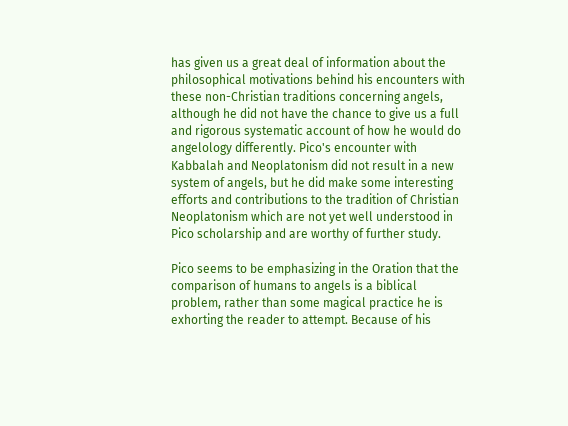has given us a great deal of information about the philosophical motivations behind his encounters with these non-Christian traditions concerning angels, although he did not have the chance to give us a full and rigorous systematic account of how he would do angelology differently. Pico's encounter with Kabbalah and Neoplatonism did not result in a new system of angels, but he did make some interesting efforts and contributions to the tradition of Christian Neoplatonism which are not yet well understood in Pico scholarship and are worthy of further study.

Pico seems to be emphasizing in the Oration that the comparison of humans to angels is a biblical problem, rather than some magical practice he is exhorting the reader to attempt. Because of his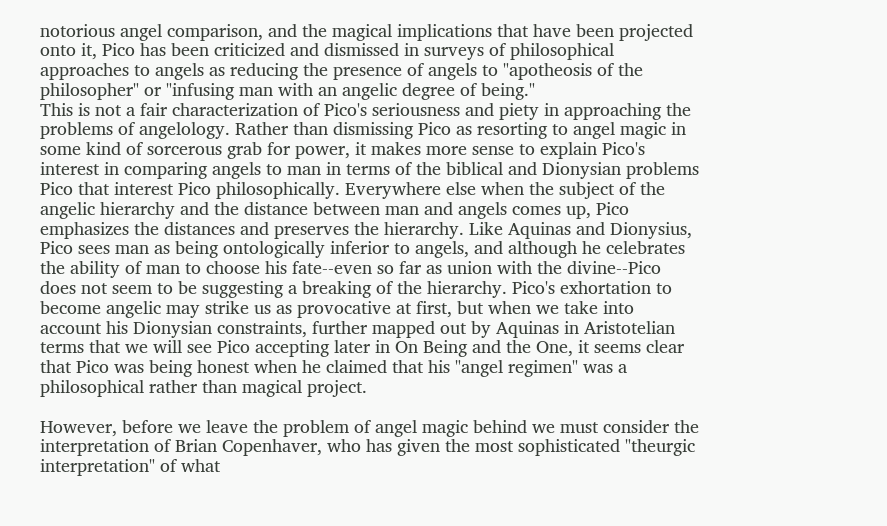notorious angel comparison, and the magical implications that have been projected onto it, Pico has been criticized and dismissed in surveys of philosophical approaches to angels as reducing the presence of angels to "apotheosis of the philosopher" or "infusing man with an angelic degree of being."
This is not a fair characterization of Pico's seriousness and piety in approaching the problems of angelology. Rather than dismissing Pico as resorting to angel magic in some kind of sorcerous grab for power, it makes more sense to explain Pico's interest in comparing angels to man in terms of the biblical and Dionysian problems Pico that interest Pico philosophically. Everywhere else when the subject of the angelic hierarchy and the distance between man and angels comes up, Pico emphasizes the distances and preserves the hierarchy. Like Aquinas and Dionysius, Pico sees man as being ontologically inferior to angels, and although he celebrates the ability of man to choose his fate--even so far as union with the divine--Pico does not seem to be suggesting a breaking of the hierarchy. Pico's exhortation to become angelic may strike us as provocative at first, but when we take into account his Dionysian constraints, further mapped out by Aquinas in Aristotelian terms that we will see Pico accepting later in On Being and the One, it seems clear that Pico was being honest when he claimed that his "angel regimen" was a philosophical rather than magical project.

However, before we leave the problem of angel magic behind we must consider the interpretation of Brian Copenhaver, who has given the most sophisticated "theurgic interpretation" of what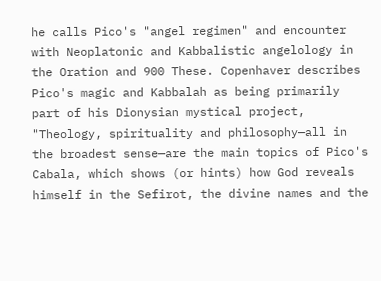he calls Pico's "angel regimen" and encounter with Neoplatonic and Kabbalistic angelology in the Oration and 900 These. Copenhaver describes Pico's magic and Kabbalah as being primarily part of his Dionysian mystical project, "Theology, spirituality and philosophy—all in the broadest sense—are the main topics of Pico's Cabala, which shows (or hints) how God reveals himself in the Sefirot, the divine names and the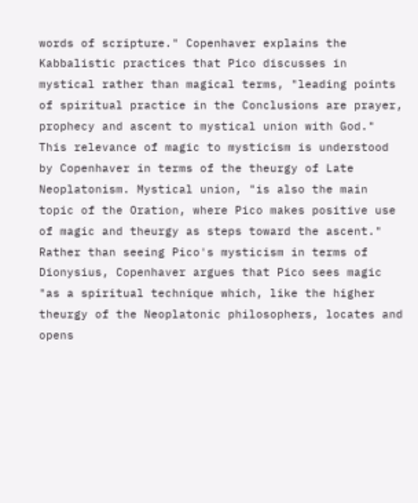words of scripture." Copenhaver explains the Kabbalistic practices that Pico discusses in mystical rather than magical terms, "leading points of spiritual practice in the Conclusions are prayer, prophecy and ascent to mystical union with God." This relevance of magic to mysticism is understood by Copenhaver in terms of the theurgy of Late Neoplatonism. Mystical union, "is also the main topic of the Oration, where Pico makes positive use of magic and theurgy as steps toward the ascent." Rather than seeing Pico's mysticism in terms of Dionysius, Copenhaver argues that Pico sees magic "as a spiritual technique which, like the higher theurgy of the Neoplatonic philosophers, locates and opens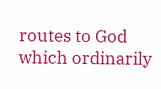routes to God which ordinarily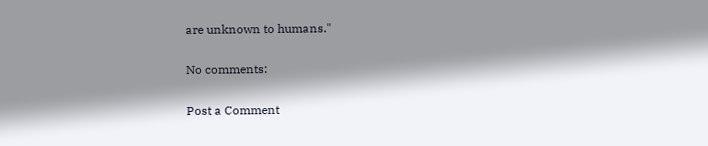are unknown to humans."

No comments:

Post a Comment